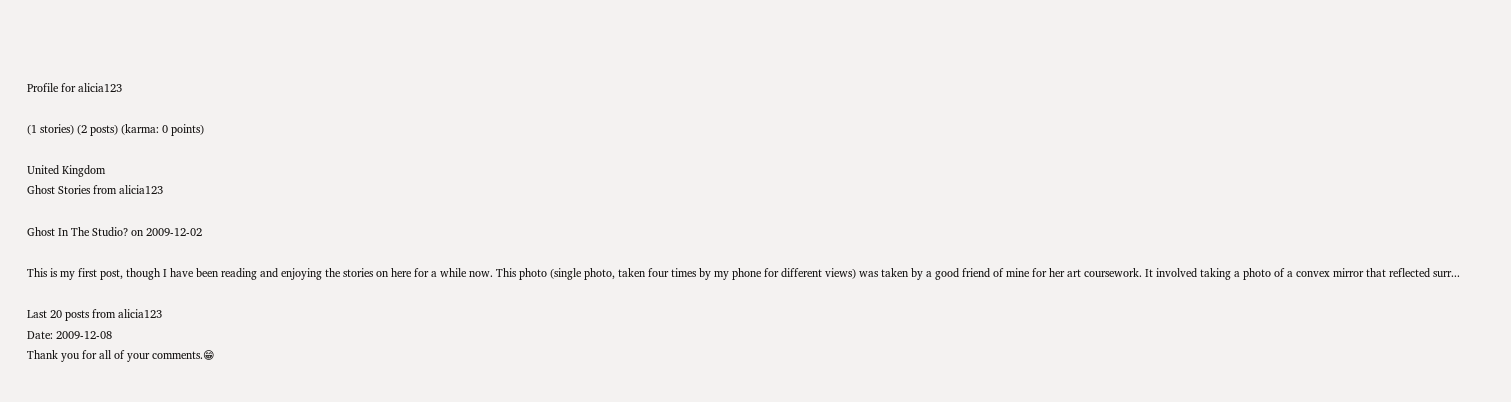Profile for alicia123

(1 stories) (2 posts) (karma: 0 points)

United Kingdom
Ghost Stories from alicia123

Ghost In The Studio? on 2009-12-02

This is my first post, though I have been reading and enjoying the stories on here for a while now. This photo (single photo, taken four times by my phone for different views) was taken by a good friend of mine for her art coursework. It involved taking a photo of a convex mirror that reflected surr...

Last 20 posts from alicia123
Date: 2009-12-08
Thank you for all of your comments.😁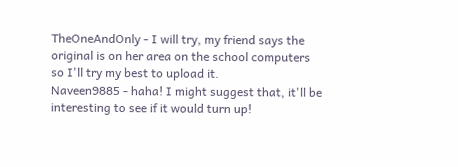TheOneAndOnly - I will try, my friend says the original is on her area on the school computers so I'll try my best to upload it.
Naveen9885 - haha! I might suggest that, it'll be interesting to see if it would turn up!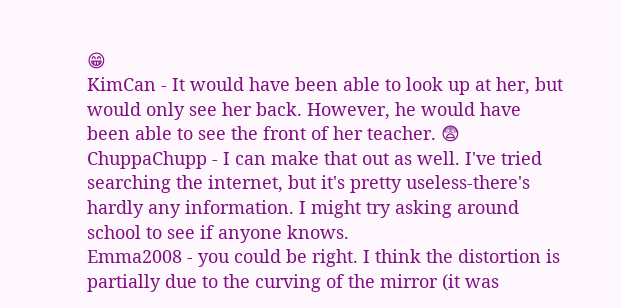😁
KimCan - It would have been able to look up at her, but would only see her back. However, he would have been able to see the front of her teacher. 😨
ChuppaChupp - I can make that out as well. I've tried searching the internet, but it's pretty useless-there's hardly any information. I might try asking around school to see if anyone knows.
Emma2008 - you could be right. I think the distortion is partially due to the curving of the mirror (it was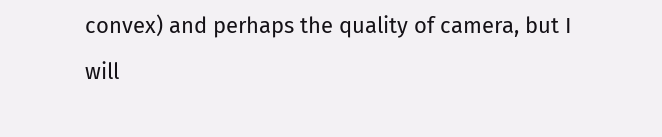convex) and perhaps the quality of camera, but I will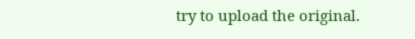try to upload the original.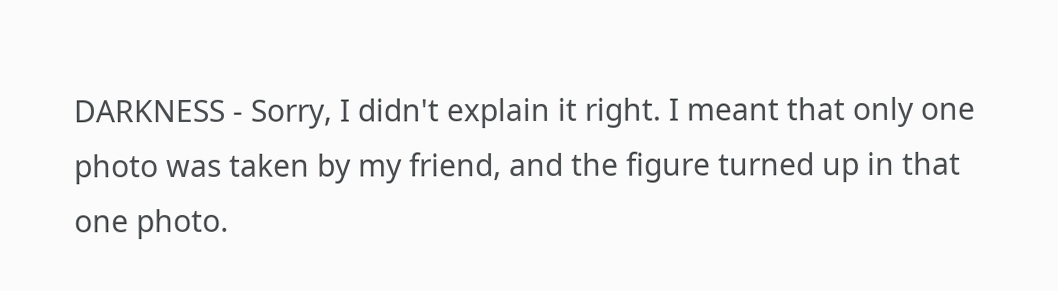DARKNESS - Sorry, I didn't explain it right. I meant that only one photo was taken by my friend, and the figure turned up in that one photo.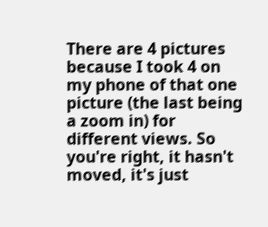There are 4 pictures because I took 4 on my phone of that one picture (the last being a zoom in) for different views. So you're right, it hasn't moved, it's just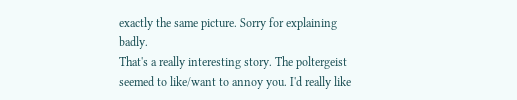exactly the same picture. Sorry for explaining badly.
That's a really interesting story. The poltergeist seemed to like/want to annoy you. I'd really like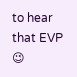to hear that EVP 😉